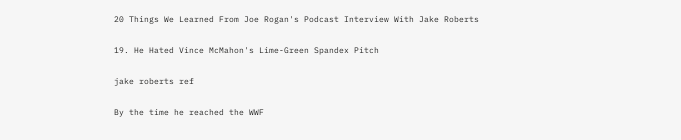20 Things We Learned From Joe Rogan's Podcast Interview With Jake Roberts

19. He Hated Vince McMahon's Lime-Green Spandex Pitch

jake roberts ref

By the time he reached the WWF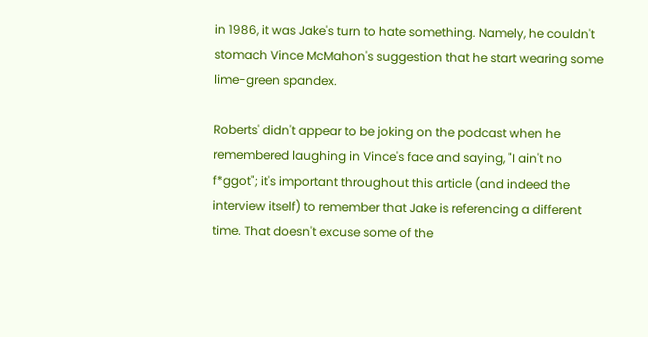in 1986, it was Jake's turn to hate something. Namely, he couldn't stomach Vince McMahon's suggestion that he start wearing some lime-green spandex.

Roberts' didn't appear to be joking on the podcast when he remembered laughing in Vince's face and saying, "I ain't no f*ggot"; it's important throughout this article (and indeed the interview itself) to remember that Jake is referencing a different time. That doesn't excuse some of the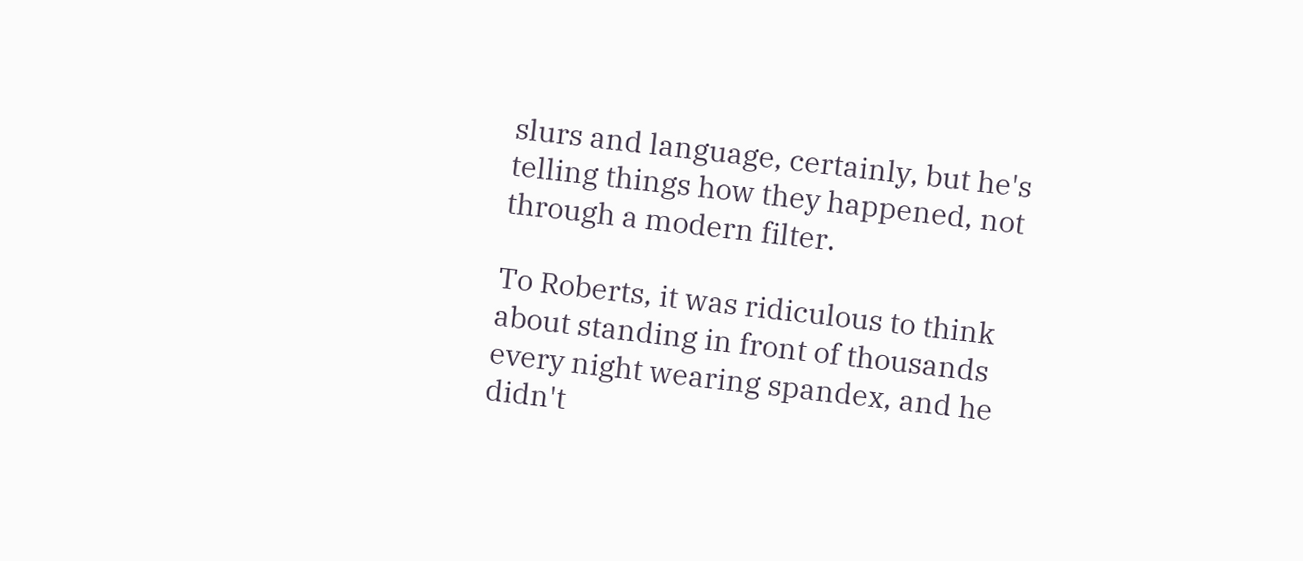slurs and language, certainly, but he's telling things how they happened, not through a modern filter.

To Roberts, it was ridiculous to think about standing in front of thousands every night wearing spandex, and he didn't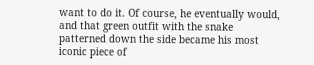want to do it. Of course, he eventually would, and that green outfit with the snake patterned down the side became his most iconic piece of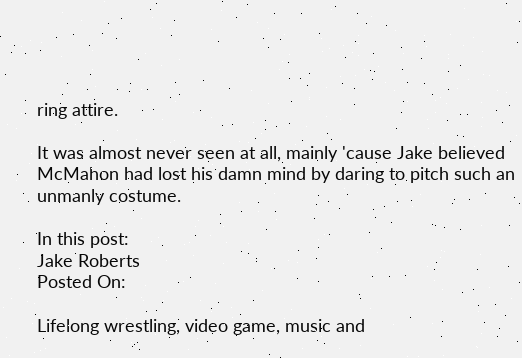ring attire.

It was almost never seen at all, mainly 'cause Jake believed McMahon had lost his damn mind by daring to pitch such an unmanly costume.

In this post:
Jake Roberts
Posted On:

Lifelong wrestling, video game, music and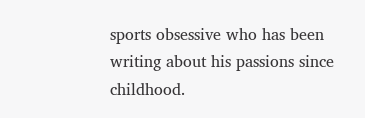sports obsessive who has been writing about his passions since childhood.